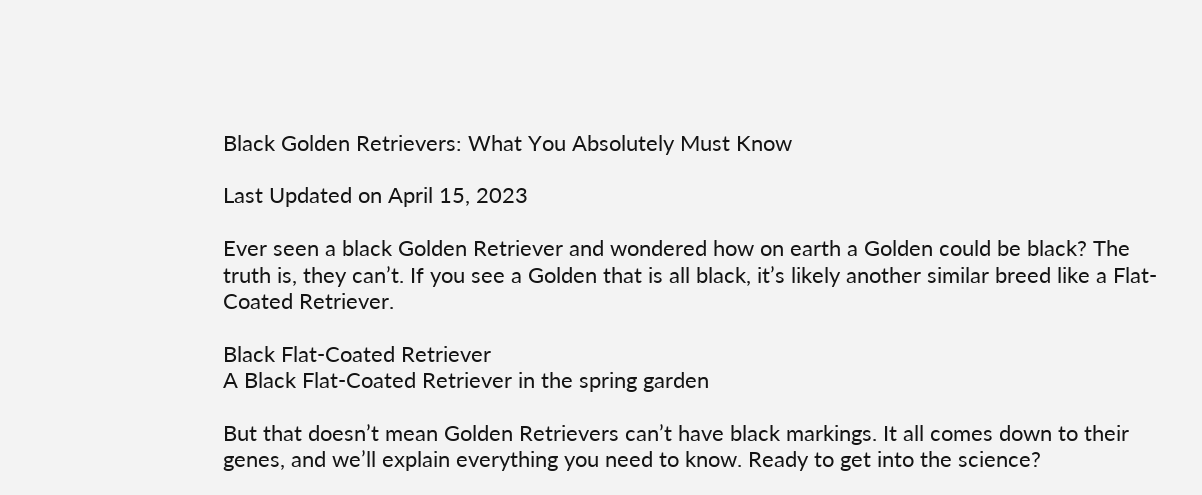Black Golden Retrievers: What You Absolutely Must Know

Last Updated on April 15, 2023

Ever seen a black Golden Retriever and wondered how on earth a Golden could be black? The truth is, they can’t. If you see a Golden that is all black, it’s likely another similar breed like a Flat-Coated Retriever.

Black Flat-Coated Retriever
A Black Flat-Coated Retriever in the spring garden

But that doesn’t mean Golden Retrievers can’t have black markings. It all comes down to their genes, and we’ll explain everything you need to know. Ready to get into the science?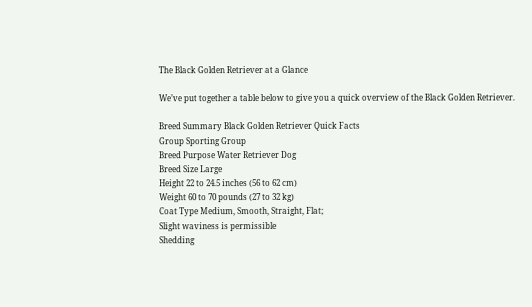The Black Golden Retriever at a Glance

We’ve put together a table below to give you a quick overview of the Black Golden Retriever.

Breed Summary Black Golden Retriever Quick Facts
Group Sporting Group
Breed Purpose Water Retriever Dog
Breed Size Large
Height 22 to 24.5 inches (56 to 62 cm)
Weight 60 to 70 pounds (27 to 32 kg)
Coat Type Medium, Smooth, Straight, Flat;
Slight waviness is permissible
Shedding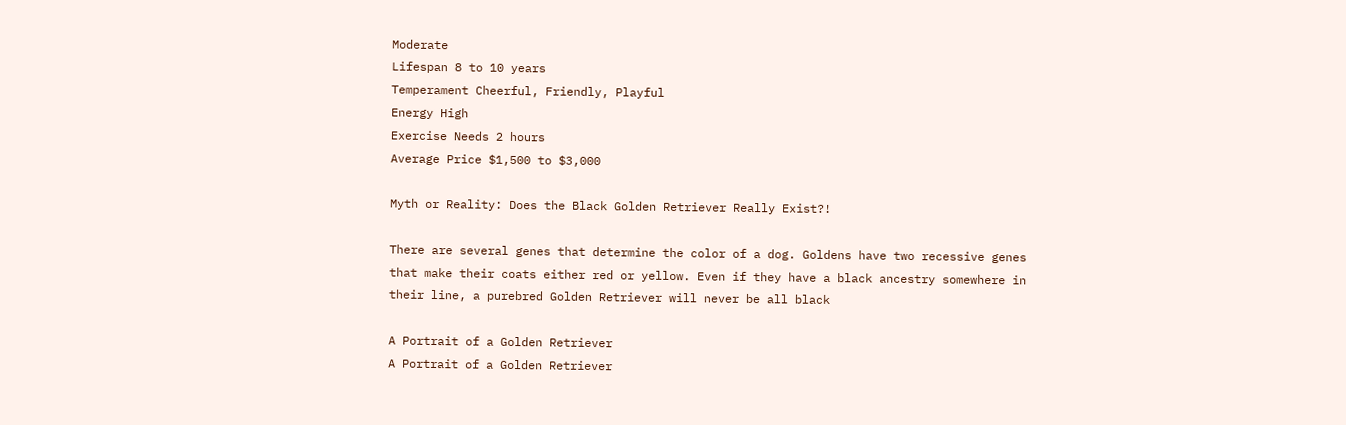Moderate
Lifespan 8 to 10 years
Temperament Cheerful, Friendly, Playful
Energy High
Exercise Needs 2 hours
Average Price $1,500 to $3,000

Myth or Reality: Does the Black Golden Retriever Really Exist?!

There are several genes that determine the color of a dog. Goldens have two recessive genes that make their coats either red or yellow. Even if they have a black ancestry somewhere in their line, a purebred Golden Retriever will never be all black

A Portrait of a Golden Retriever
A Portrait of a Golden Retriever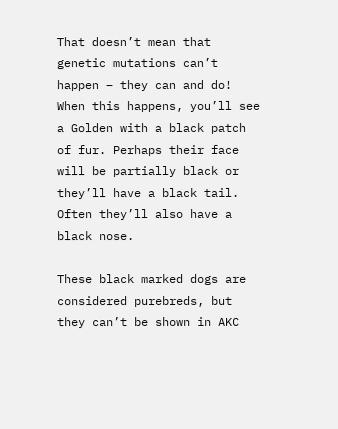That doesn’t mean that genetic mutations can’t happen – they can and do! When this happens, you’ll see a Golden with a black patch of fur. Perhaps their face will be partially black or they’ll have a black tail. Often they’ll also have a black nose.

These black marked dogs are considered purebreds, but they can’t be shown in AKC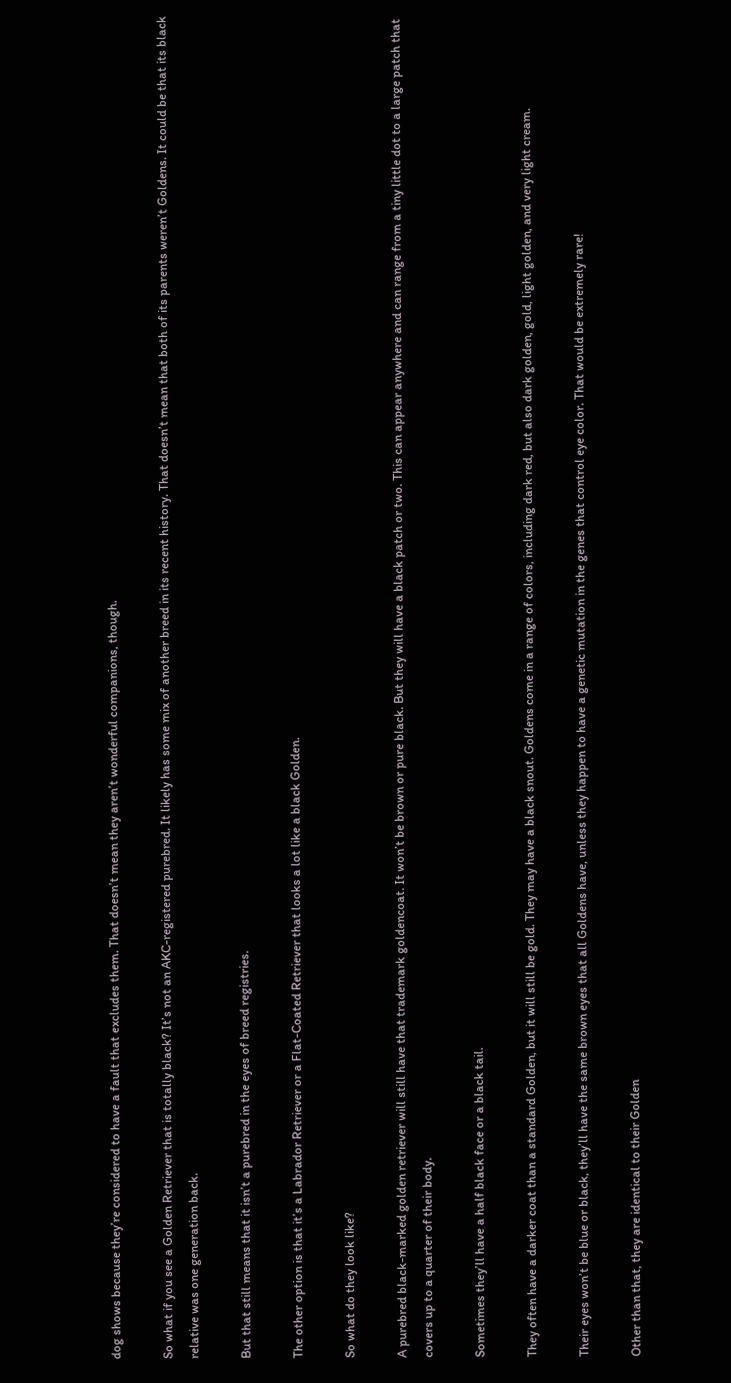dog shows because they’re considered to have a fault that excludes them. That doesn’t mean they aren’t wonderful companions, though.

So what if you see a Golden Retriever that is totally black? It’s not an AKC-registered purebred. It likely has some mix of another breed in its recent history. That doesn’t mean that both of its parents weren’t Goldens. It could be that its black relative was one generation back.

But that still means that it isn’t a purebred in the eyes of breed registries.

The other option is that it’s a Labrador Retriever or a Flat-Coated Retriever that looks a lot like a black Golden.

So what do they look like?

A purebred black-marked golden retriever will still have that trademark goldencoat. It won’t be brown or pure black. But they will have a black patch or two. This can appear anywhere and can range from a tiny little dot to a large patch that covers up to a quarter of their body.

Sometimes they’ll have a half black face or a black tail.

They often have a darker coat than a standard Golden, but it will still be gold. They may have a black snout. Goldens come in a range of colors, including dark red, but also dark golden, gold, light golden, and very light cream.

Their eyes won’t be blue or black, they’ll have the same brown eyes that all Goldens have, unless they happen to have a genetic mutation in the genes that control eye color. That would be extremely rare!

Other than that, they are identical to their Golden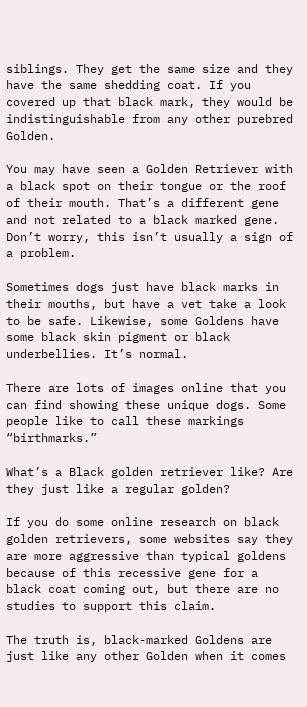siblings. They get the same size and they have the same shedding coat. If you covered up that black mark, they would be indistinguishable from any other purebred Golden.

You may have seen a Golden Retriever with a black spot on their tongue or the roof of their mouth. That’s a different gene and not related to a black marked gene. Don’t worry, this isn’t usually a sign of a problem.

Sometimes dogs just have black marks in their mouths, but have a vet take a look to be safe. Likewise, some Goldens have some black skin pigment or black underbellies. It’s normal.

There are lots of images online that you can find showing these unique dogs. Some people like to call these markings “birthmarks.”

What’s a Black golden retriever like? Are they just like a regular golden?

If you do some online research on black golden retrievers, some websites say they are more aggressive than typical goldens because of this recessive gene for a black coat coming out, but there are no studies to support this claim.

The truth is, black-marked Goldens are just like any other Golden when it comes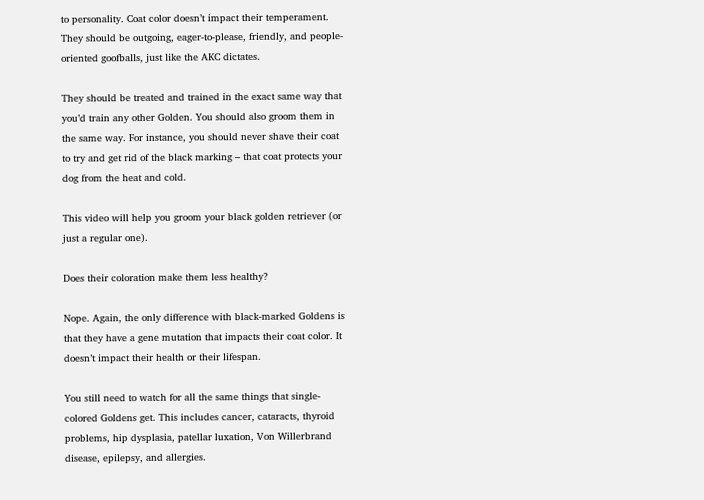to personality. Coat color doesn’t impact their temperament. They should be outgoing, eager-to-please, friendly, and people-oriented goofballs, just like the AKC dictates.

They should be treated and trained in the exact same way that you’d train any other Golden. You should also groom them in the same way. For instance, you should never shave their coat to try and get rid of the black marking – that coat protects your dog from the heat and cold.

This video will help you groom your black golden retriever (or just a regular one).

Does their coloration make them less healthy?

Nope. Again, the only difference with black-marked Goldens is that they have a gene mutation that impacts their coat color. It doesn’t impact their health or their lifespan.

You still need to watch for all the same things that single-colored Goldens get. This includes cancer, cataracts, thyroid problems, hip dysplasia, patellar luxation, Von Willerbrand disease, epilepsy, and allergies.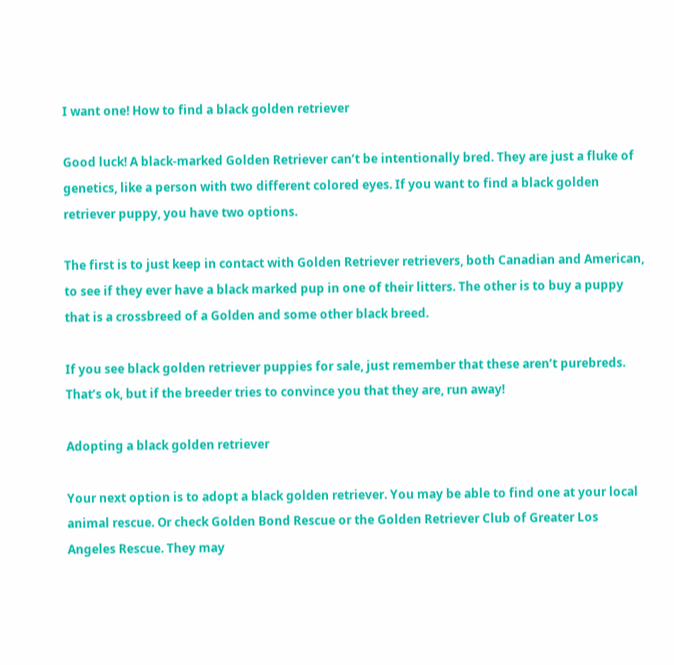I want one! How to find a black golden retriever

Good luck! A black-marked Golden Retriever can’t be intentionally bred. They are just a fluke of genetics, like a person with two different colored eyes. If you want to find a black golden retriever puppy, you have two options.

The first is to just keep in contact with Golden Retriever retrievers, both Canadian and American, to see if they ever have a black marked pup in one of their litters. The other is to buy a puppy that is a crossbreed of a Golden and some other black breed.

If you see black golden retriever puppies for sale, just remember that these aren’t purebreds. That’s ok, but if the breeder tries to convince you that they are, run away!

Adopting a black golden retriever

Your next option is to adopt a black golden retriever. You may be able to find one at your local animal rescue. Or check Golden Bond Rescue or the Golden Retriever Club of Greater Los Angeles Rescue. They may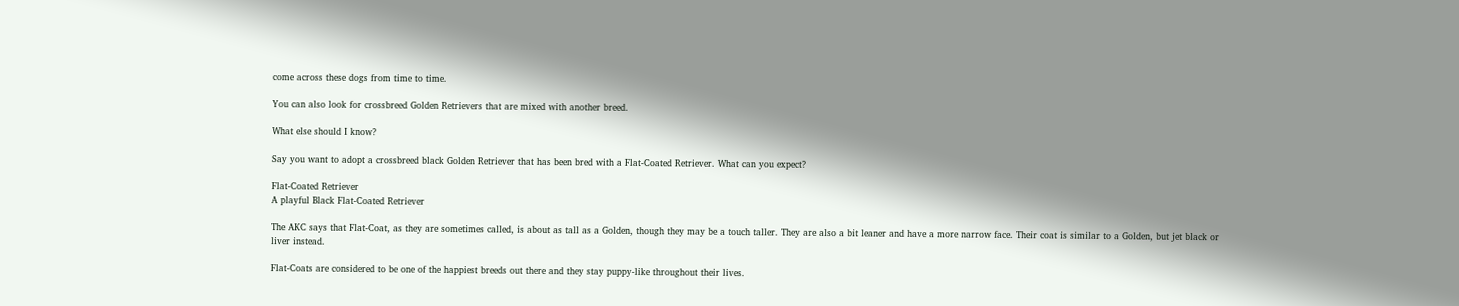come across these dogs from time to time.

You can also look for crossbreed Golden Retrievers that are mixed with another breed.

What else should I know?

Say you want to adopt a crossbreed black Golden Retriever that has been bred with a Flat-Coated Retriever. What can you expect?

Flat-Coated Retriever
A playful Black Flat-Coated Retriever

The AKC says that Flat-Coat, as they are sometimes called, is about as tall as a Golden, though they may be a touch taller. They are also a bit leaner and have a more narrow face. Their coat is similar to a Golden, but jet black or liver instead.

Flat-Coats are considered to be one of the happiest breeds out there and they stay puppy-like throughout their lives.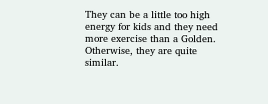They can be a little too high energy for kids and they need more exercise than a Golden. Otherwise, they are quite similar.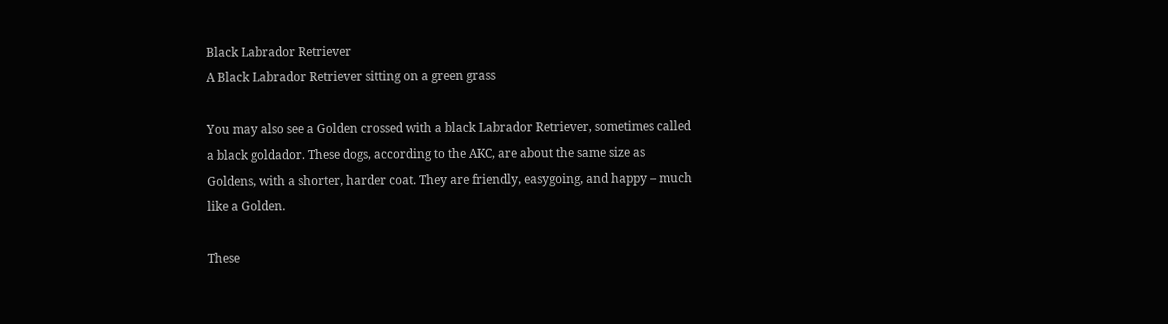Black Labrador Retriever
A Black Labrador Retriever sitting on a green grass

You may also see a Golden crossed with a black Labrador Retriever, sometimes called a black goldador. These dogs, according to the AKC, are about the same size as Goldens, with a shorter, harder coat. They are friendly, easygoing, and happy – much like a Golden.

These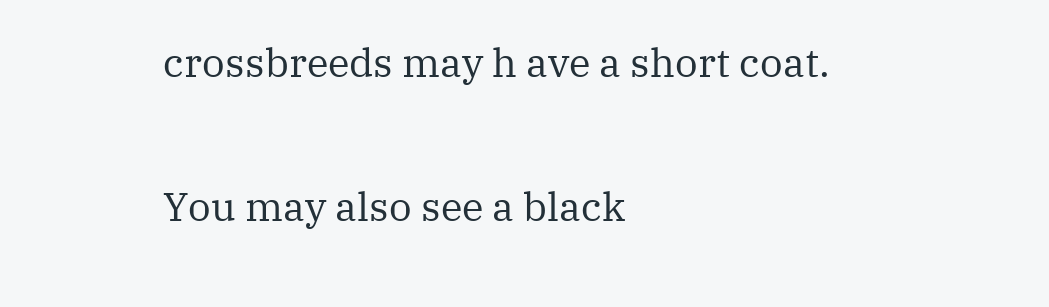crossbreeds may h ave a short coat.

You may also see a black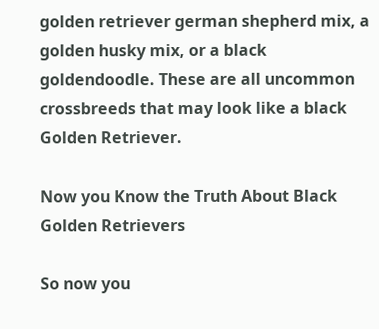golden retriever german shepherd mix, a golden husky mix, or a black goldendoodle. These are all uncommon crossbreeds that may look like a black Golden Retriever.

Now you Know the Truth About Black Golden Retrievers

So now you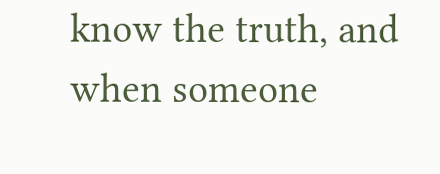know the truth, and when someone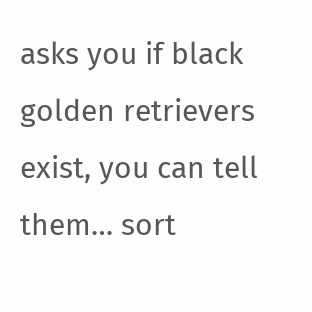asks you if black golden retrievers exist, you can tell them… sort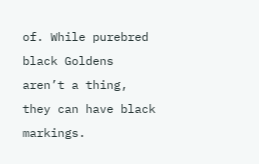of. While purebred black Goldens aren’t a thing, they can have black markings.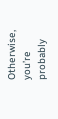Otherwise, you’re probably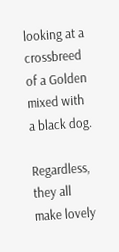looking at a crossbreed of a Golden mixed with a black dog.

Regardless, they all make lovely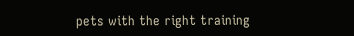pets with the right training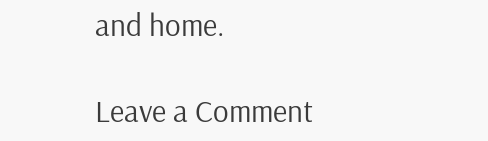and home.

Leave a Comment